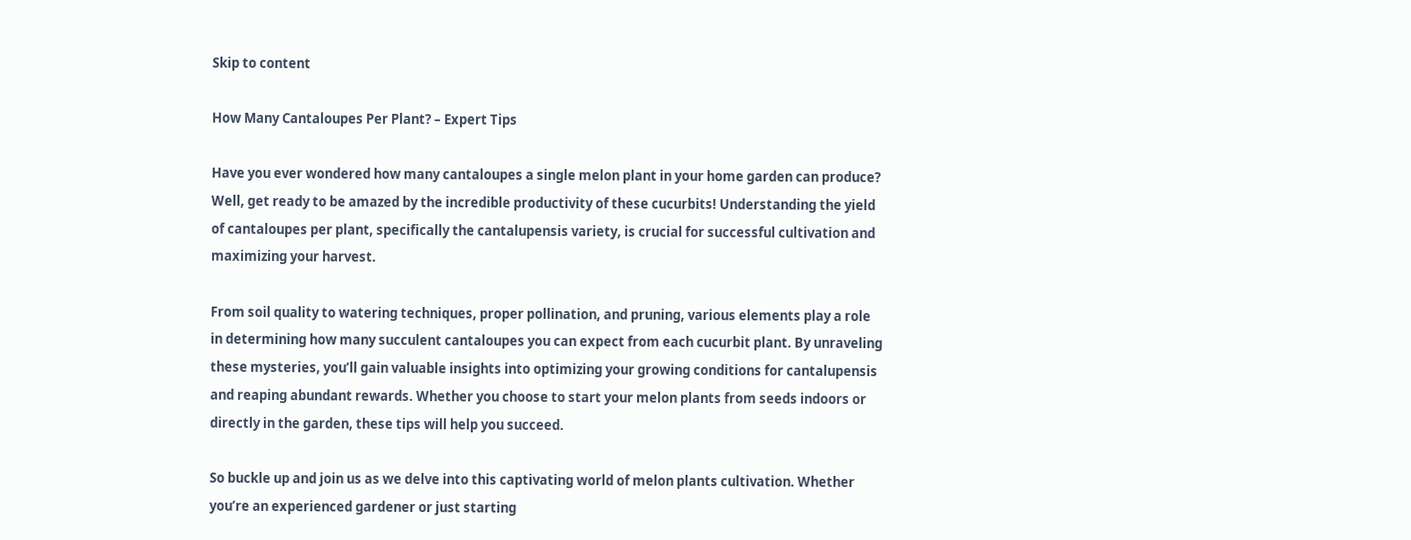Skip to content

How Many Cantaloupes Per Plant? – Expert Tips

Have you ever wondered how many cantaloupes a single melon plant in your home garden can produce? Well, get ready to be amazed by the incredible productivity of these cucurbits! Understanding the yield of cantaloupes per plant, specifically the cantalupensis variety, is crucial for successful cultivation and maximizing your harvest.

From soil quality to watering techniques, proper pollination, and pruning, various elements play a role in determining how many succulent cantaloupes you can expect from each cucurbit plant. By unraveling these mysteries, you’ll gain valuable insights into optimizing your growing conditions for cantalupensis and reaping abundant rewards. Whether you choose to start your melon plants from seeds indoors or directly in the garden, these tips will help you succeed.

So buckle up and join us as we delve into this captivating world of melon plants cultivation. Whether you’re an experienced gardener or just starting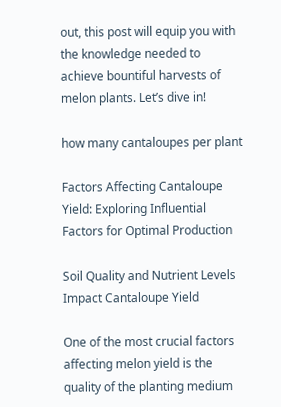out, this post will equip you with the knowledge needed to achieve bountiful harvests of melon plants. Let’s dive in!

how many cantaloupes per plant

Factors Affecting Cantaloupe Yield: Exploring Influential Factors for Optimal Production

Soil Quality and Nutrient Levels Impact Cantaloupe Yield

One of the most crucial factors affecting melon yield is the quality of the planting medium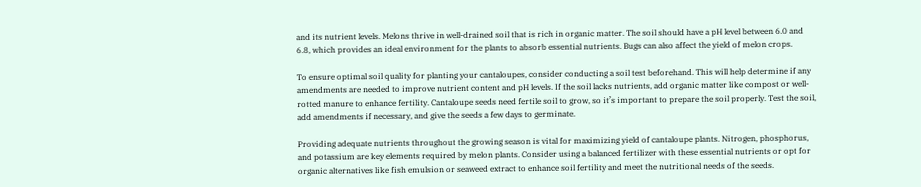and its nutrient levels. Melons thrive in well-drained soil that is rich in organic matter. The soil should have a pH level between 6.0 and 6.8, which provides an ideal environment for the plants to absorb essential nutrients. Bugs can also affect the yield of melon crops.

To ensure optimal soil quality for planting your cantaloupes, consider conducting a soil test beforehand. This will help determine if any amendments are needed to improve nutrient content and pH levels. If the soil lacks nutrients, add organic matter like compost or well-rotted manure to enhance fertility. Cantaloupe seeds need fertile soil to grow, so it’s important to prepare the soil properly. Test the soil, add amendments if necessary, and give the seeds a few days to germinate.

Providing adequate nutrients throughout the growing season is vital for maximizing yield of cantaloupe plants. Nitrogen, phosphorus, and potassium are key elements required by melon plants. Consider using a balanced fertilizer with these essential nutrients or opt for organic alternatives like fish emulsion or seaweed extract to enhance soil fertility and meet the nutritional needs of the seeds.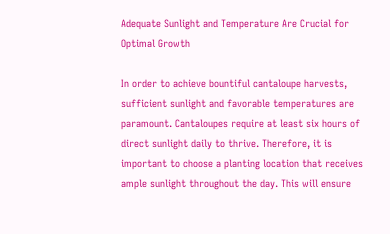Adequate Sunlight and Temperature Are Crucial for Optimal Growth

In order to achieve bountiful cantaloupe harvests, sufficient sunlight and favorable temperatures are paramount. Cantaloupes require at least six hours of direct sunlight daily to thrive. Therefore, it is important to choose a planting location that receives ample sunlight throughout the day. This will ensure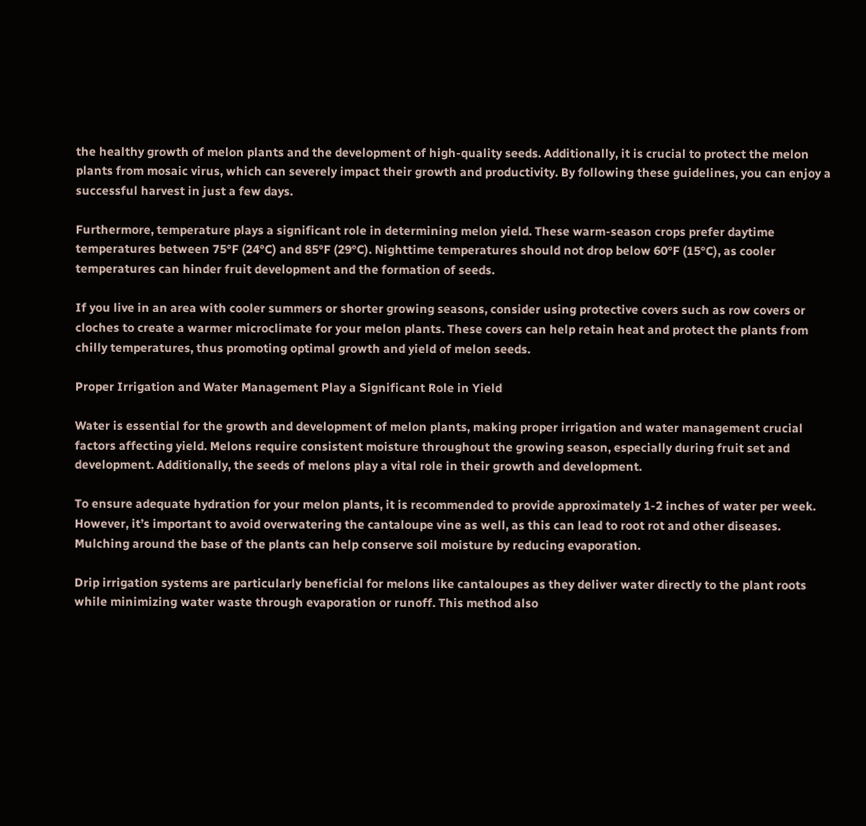the healthy growth of melon plants and the development of high-quality seeds. Additionally, it is crucial to protect the melon plants from mosaic virus, which can severely impact their growth and productivity. By following these guidelines, you can enjoy a successful harvest in just a few days.

Furthermore, temperature plays a significant role in determining melon yield. These warm-season crops prefer daytime temperatures between 75°F (24°C) and 85°F (29°C). Nighttime temperatures should not drop below 60°F (15°C), as cooler temperatures can hinder fruit development and the formation of seeds.

If you live in an area with cooler summers or shorter growing seasons, consider using protective covers such as row covers or cloches to create a warmer microclimate for your melon plants. These covers can help retain heat and protect the plants from chilly temperatures, thus promoting optimal growth and yield of melon seeds.

Proper Irrigation and Water Management Play a Significant Role in Yield

Water is essential for the growth and development of melon plants, making proper irrigation and water management crucial factors affecting yield. Melons require consistent moisture throughout the growing season, especially during fruit set and development. Additionally, the seeds of melons play a vital role in their growth and development.

To ensure adequate hydration for your melon plants, it is recommended to provide approximately 1-2 inches of water per week. However, it’s important to avoid overwatering the cantaloupe vine as well, as this can lead to root rot and other diseases. Mulching around the base of the plants can help conserve soil moisture by reducing evaporation.

Drip irrigation systems are particularly beneficial for melons like cantaloupes as they deliver water directly to the plant roots while minimizing water waste through evaporation or runoff. This method also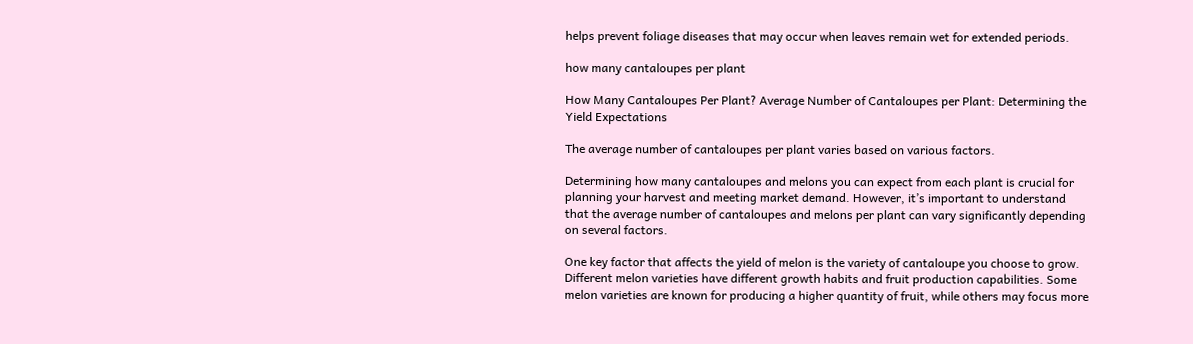helps prevent foliage diseases that may occur when leaves remain wet for extended periods.

how many cantaloupes per plant

How Many Cantaloupes Per Plant? Average Number of Cantaloupes per Plant: Determining the Yield Expectations

The average number of cantaloupes per plant varies based on various factors.

Determining how many cantaloupes and melons you can expect from each plant is crucial for planning your harvest and meeting market demand. However, it’s important to understand that the average number of cantaloupes and melons per plant can vary significantly depending on several factors.

One key factor that affects the yield of melon is the variety of cantaloupe you choose to grow. Different melon varieties have different growth habits and fruit production capabilities. Some melon varieties are known for producing a higher quantity of fruit, while others may focus more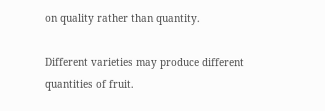on quality rather than quantity.

Different varieties may produce different quantities of fruit.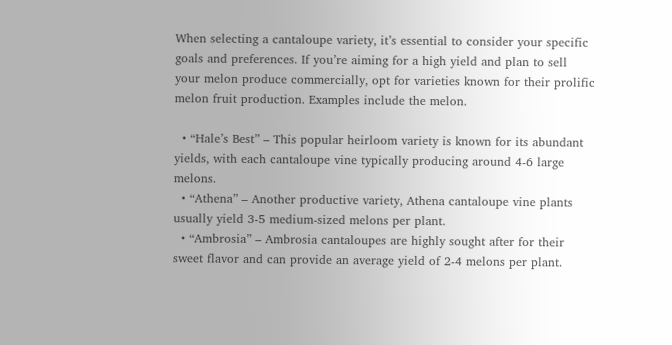When selecting a cantaloupe variety, it’s essential to consider your specific goals and preferences. If you’re aiming for a high yield and plan to sell your melon produce commercially, opt for varieties known for their prolific melon fruit production. Examples include the melon.

  • “Hale’s Best” – This popular heirloom variety is known for its abundant yields, with each cantaloupe vine typically producing around 4-6 large melons.
  • “Athena” – Another productive variety, Athena cantaloupe vine plants usually yield 3-5 medium-sized melons per plant.
  • “Ambrosia” – Ambrosia cantaloupes are highly sought after for their sweet flavor and can provide an average yield of 2-4 melons per plant.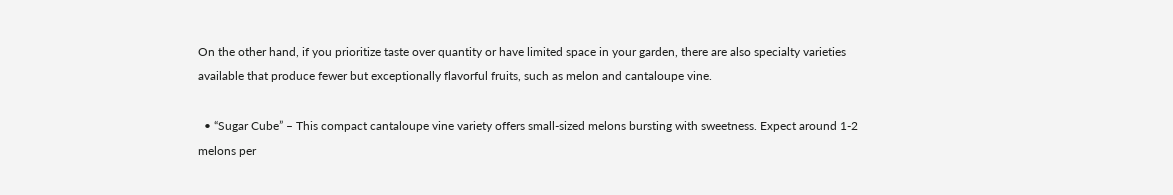On the other hand, if you prioritize taste over quantity or have limited space in your garden, there are also specialty varieties available that produce fewer but exceptionally flavorful fruits, such as melon and cantaloupe vine.

  • “Sugar Cube” – This compact cantaloupe vine variety offers small-sized melons bursting with sweetness. Expect around 1-2 melons per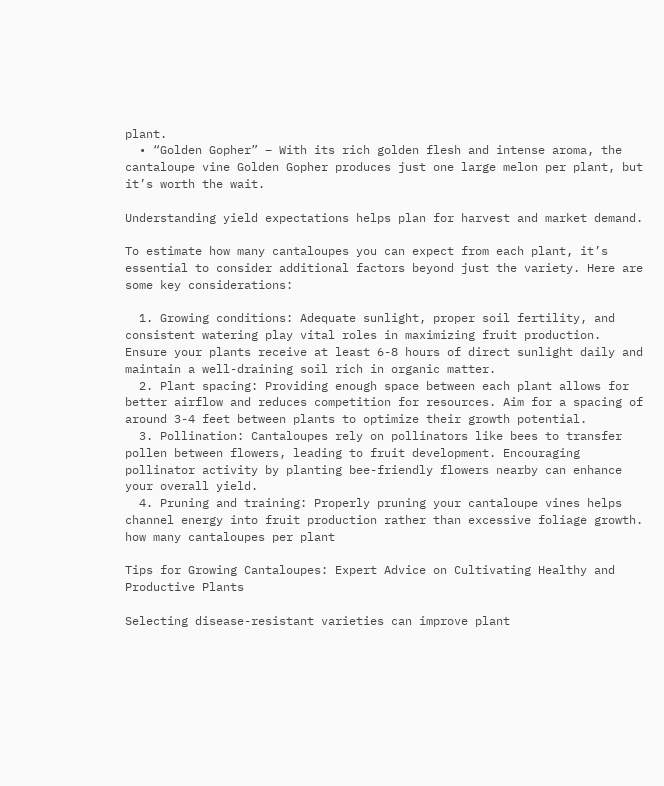plant.
  • “Golden Gopher” – With its rich golden flesh and intense aroma, the cantaloupe vine Golden Gopher produces just one large melon per plant, but it’s worth the wait.

Understanding yield expectations helps plan for harvest and market demand.

To estimate how many cantaloupes you can expect from each plant, it’s essential to consider additional factors beyond just the variety. Here are some key considerations:

  1. Growing conditions: Adequate sunlight, proper soil fertility, and consistent watering play vital roles in maximizing fruit production. Ensure your plants receive at least 6-8 hours of direct sunlight daily and maintain a well-draining soil rich in organic matter.
  2. Plant spacing: Providing enough space between each plant allows for better airflow and reduces competition for resources. Aim for a spacing of around 3-4 feet between plants to optimize their growth potential.
  3. Pollination: Cantaloupes rely on pollinators like bees to transfer pollen between flowers, leading to fruit development. Encouraging pollinator activity by planting bee-friendly flowers nearby can enhance your overall yield.
  4. Pruning and training: Properly pruning your cantaloupe vines helps channel energy into fruit production rather than excessive foliage growth.
how many cantaloupes per plant

Tips for Growing Cantaloupes: Expert Advice on Cultivating Healthy and Productive Plants

Selecting disease-resistant varieties can improve plant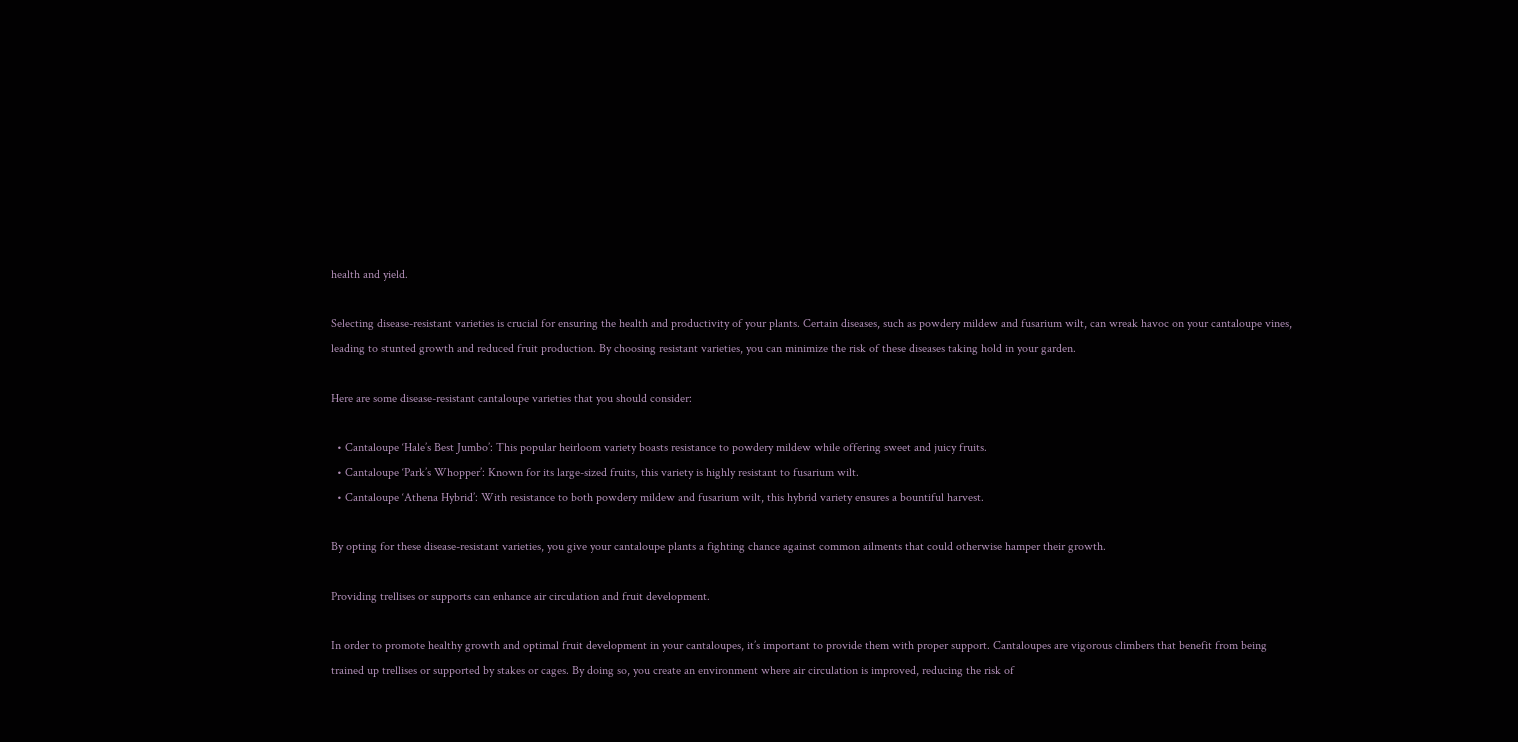health and yield.

Selecting disease-resistant varieties is crucial for ensuring the health and productivity of your plants. Certain diseases, such as powdery mildew and fusarium wilt, can wreak havoc on your cantaloupe vines, leading to stunted growth and reduced fruit production. By choosing resistant varieties, you can minimize the risk of these diseases taking hold in your garden.

Here are some disease-resistant cantaloupe varieties that you should consider:

  • Cantaloupe ‘Hale’s Best Jumbo’: This popular heirloom variety boasts resistance to powdery mildew while offering sweet and juicy fruits.
  • Cantaloupe ‘Park’s Whopper’: Known for its large-sized fruits, this variety is highly resistant to fusarium wilt.
  • Cantaloupe ‘Athena Hybrid’: With resistance to both powdery mildew and fusarium wilt, this hybrid variety ensures a bountiful harvest.

By opting for these disease-resistant varieties, you give your cantaloupe plants a fighting chance against common ailments that could otherwise hamper their growth.

Providing trellises or supports can enhance air circulation and fruit development.

In order to promote healthy growth and optimal fruit development in your cantaloupes, it’s important to provide them with proper support. Cantaloupes are vigorous climbers that benefit from being trained up trellises or supported by stakes or cages. By doing so, you create an environment where air circulation is improved, reducing the risk of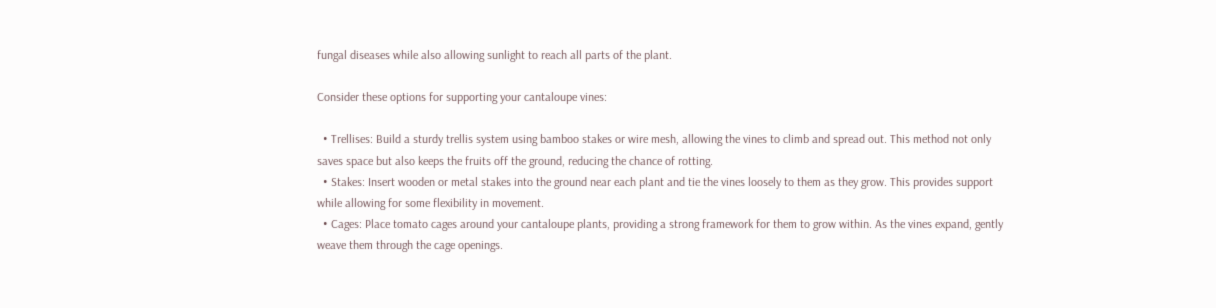fungal diseases while also allowing sunlight to reach all parts of the plant.

Consider these options for supporting your cantaloupe vines:

  • Trellises: Build a sturdy trellis system using bamboo stakes or wire mesh, allowing the vines to climb and spread out. This method not only saves space but also keeps the fruits off the ground, reducing the chance of rotting.
  • Stakes: Insert wooden or metal stakes into the ground near each plant and tie the vines loosely to them as they grow. This provides support while allowing for some flexibility in movement.
  • Cages: Place tomato cages around your cantaloupe plants, providing a strong framework for them to grow within. As the vines expand, gently weave them through the cage openings.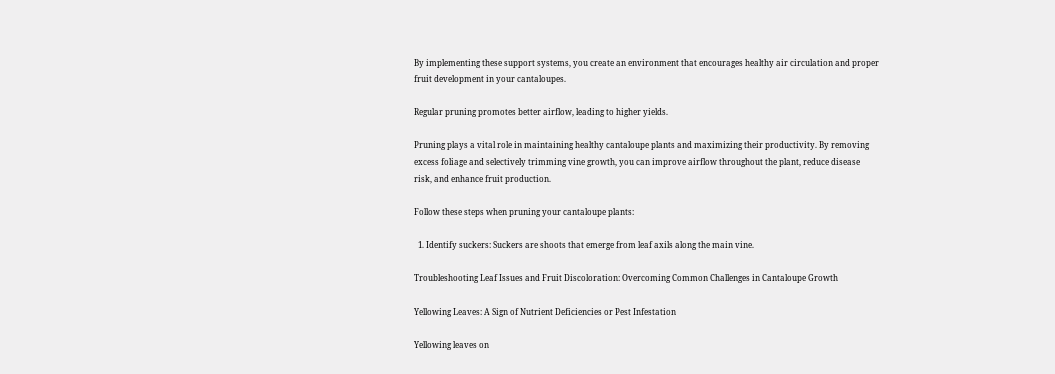By implementing these support systems, you create an environment that encourages healthy air circulation and proper fruit development in your cantaloupes.

Regular pruning promotes better airflow, leading to higher yields.

Pruning plays a vital role in maintaining healthy cantaloupe plants and maximizing their productivity. By removing excess foliage and selectively trimming vine growth, you can improve airflow throughout the plant, reduce disease risk, and enhance fruit production.

Follow these steps when pruning your cantaloupe plants:

  1. Identify suckers: Suckers are shoots that emerge from leaf axils along the main vine.

Troubleshooting Leaf Issues and Fruit Discoloration: Overcoming Common Challenges in Cantaloupe Growth

Yellowing Leaves: A Sign of Nutrient Deficiencies or Pest Infestation

Yellowing leaves on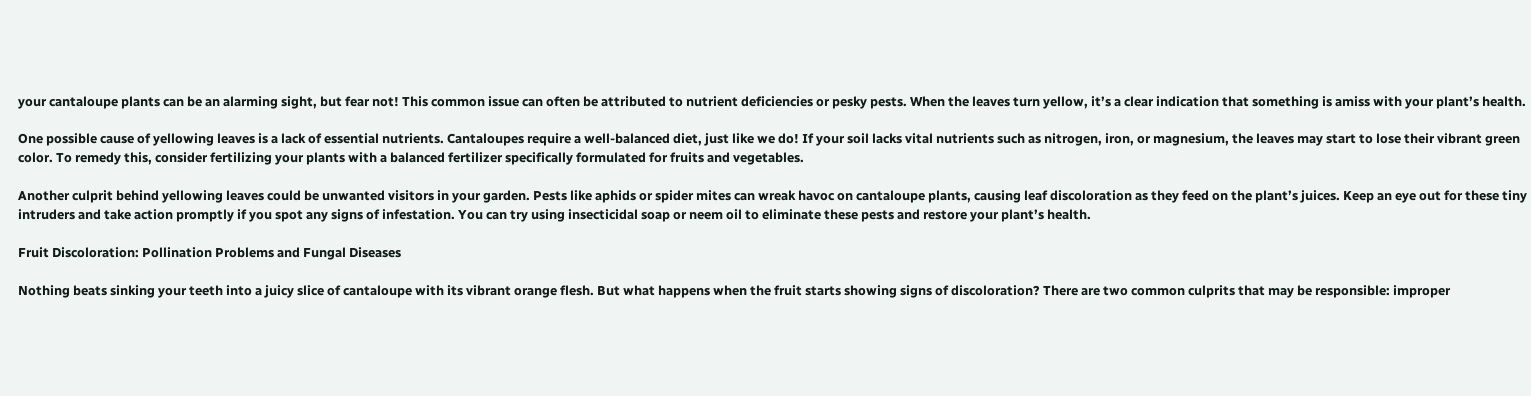your cantaloupe plants can be an alarming sight, but fear not! This common issue can often be attributed to nutrient deficiencies or pesky pests. When the leaves turn yellow, it’s a clear indication that something is amiss with your plant’s health.

One possible cause of yellowing leaves is a lack of essential nutrients. Cantaloupes require a well-balanced diet, just like we do! If your soil lacks vital nutrients such as nitrogen, iron, or magnesium, the leaves may start to lose their vibrant green color. To remedy this, consider fertilizing your plants with a balanced fertilizer specifically formulated for fruits and vegetables.

Another culprit behind yellowing leaves could be unwanted visitors in your garden. Pests like aphids or spider mites can wreak havoc on cantaloupe plants, causing leaf discoloration as they feed on the plant’s juices. Keep an eye out for these tiny intruders and take action promptly if you spot any signs of infestation. You can try using insecticidal soap or neem oil to eliminate these pests and restore your plant’s health.

Fruit Discoloration: Pollination Problems and Fungal Diseases

Nothing beats sinking your teeth into a juicy slice of cantaloupe with its vibrant orange flesh. But what happens when the fruit starts showing signs of discoloration? There are two common culprits that may be responsible: improper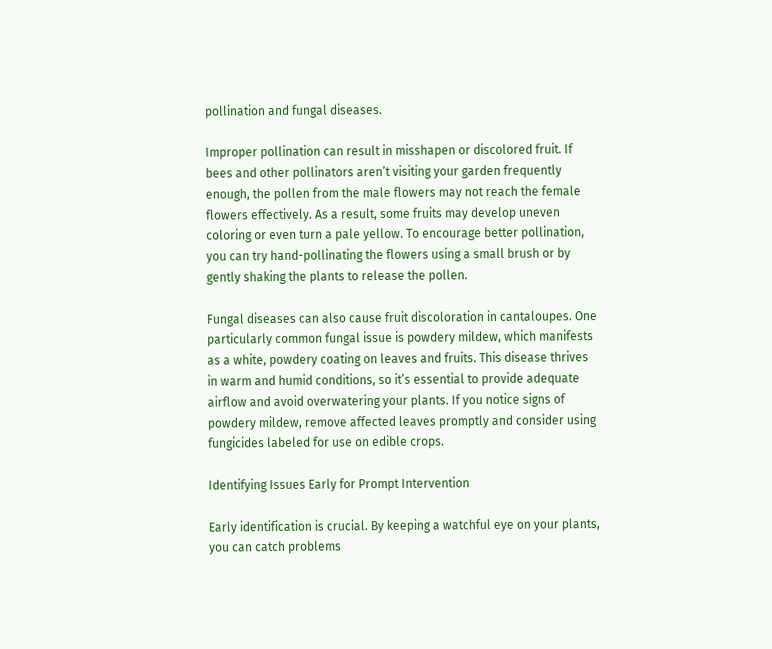pollination and fungal diseases.

Improper pollination can result in misshapen or discolored fruit. If bees and other pollinators aren’t visiting your garden frequently enough, the pollen from the male flowers may not reach the female flowers effectively. As a result, some fruits may develop uneven coloring or even turn a pale yellow. To encourage better pollination, you can try hand-pollinating the flowers using a small brush or by gently shaking the plants to release the pollen.

Fungal diseases can also cause fruit discoloration in cantaloupes. One particularly common fungal issue is powdery mildew, which manifests as a white, powdery coating on leaves and fruits. This disease thrives in warm and humid conditions, so it’s essential to provide adequate airflow and avoid overwatering your plants. If you notice signs of powdery mildew, remove affected leaves promptly and consider using fungicides labeled for use on edible crops.

Identifying Issues Early for Prompt Intervention

Early identification is crucial. By keeping a watchful eye on your plants, you can catch problems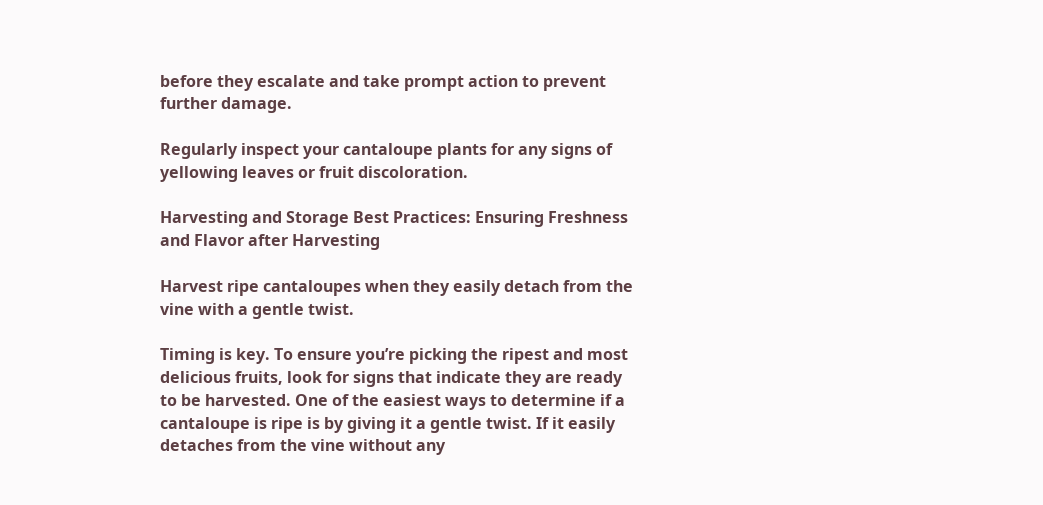before they escalate and take prompt action to prevent further damage.

Regularly inspect your cantaloupe plants for any signs of yellowing leaves or fruit discoloration.

Harvesting and Storage Best Practices: Ensuring Freshness and Flavor after Harvesting

Harvest ripe cantaloupes when they easily detach from the vine with a gentle twist.

Timing is key. To ensure you’re picking the ripest and most delicious fruits, look for signs that indicate they are ready to be harvested. One of the easiest ways to determine if a cantaloupe is ripe is by giving it a gentle twist. If it easily detaches from the vine without any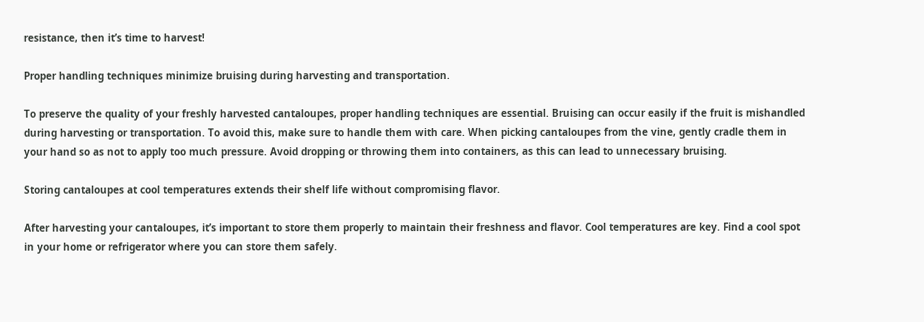resistance, then it’s time to harvest!

Proper handling techniques minimize bruising during harvesting and transportation.

To preserve the quality of your freshly harvested cantaloupes, proper handling techniques are essential. Bruising can occur easily if the fruit is mishandled during harvesting or transportation. To avoid this, make sure to handle them with care. When picking cantaloupes from the vine, gently cradle them in your hand so as not to apply too much pressure. Avoid dropping or throwing them into containers, as this can lead to unnecessary bruising.

Storing cantaloupes at cool temperatures extends their shelf life without compromising flavor.

After harvesting your cantaloupes, it’s important to store them properly to maintain their freshness and flavor. Cool temperatures are key. Find a cool spot in your home or refrigerator where you can store them safely.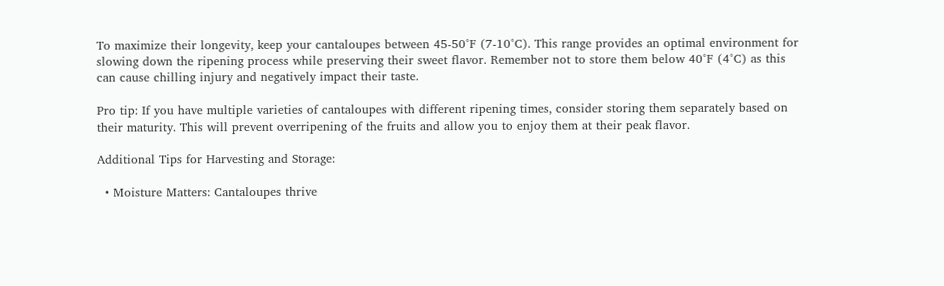To maximize their longevity, keep your cantaloupes between 45-50°F (7-10°C). This range provides an optimal environment for slowing down the ripening process while preserving their sweet flavor. Remember not to store them below 40°F (4°C) as this can cause chilling injury and negatively impact their taste.

Pro tip: If you have multiple varieties of cantaloupes with different ripening times, consider storing them separately based on their maturity. This will prevent overripening of the fruits and allow you to enjoy them at their peak flavor.

Additional Tips for Harvesting and Storage:

  • Moisture Matters: Cantaloupes thrive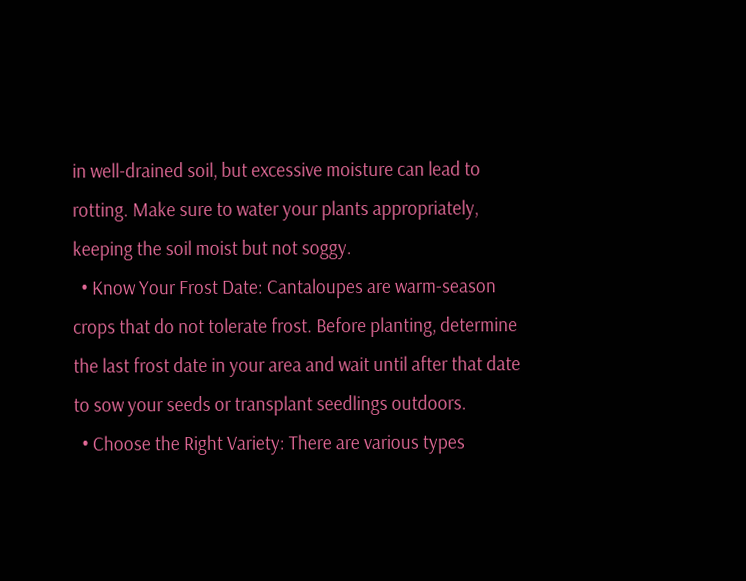in well-drained soil, but excessive moisture can lead to rotting. Make sure to water your plants appropriately, keeping the soil moist but not soggy.
  • Know Your Frost Date: Cantaloupes are warm-season crops that do not tolerate frost. Before planting, determine the last frost date in your area and wait until after that date to sow your seeds or transplant seedlings outdoors.
  • Choose the Right Variety: There are various types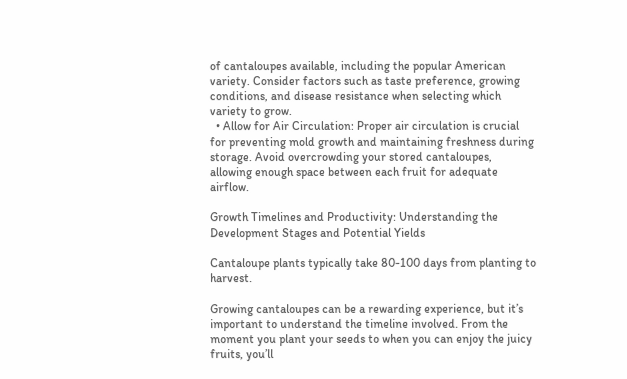of cantaloupes available, including the popular American variety. Consider factors such as taste preference, growing conditions, and disease resistance when selecting which variety to grow.
  • Allow for Air Circulation: Proper air circulation is crucial for preventing mold growth and maintaining freshness during storage. Avoid overcrowding your stored cantaloupes, allowing enough space between each fruit for adequate airflow.

Growth Timelines and Productivity: Understanding the Development Stages and Potential Yields

Cantaloupe plants typically take 80-100 days from planting to harvest.

Growing cantaloupes can be a rewarding experience, but it’s important to understand the timeline involved. From the moment you plant your seeds to when you can enjoy the juicy fruits, you’ll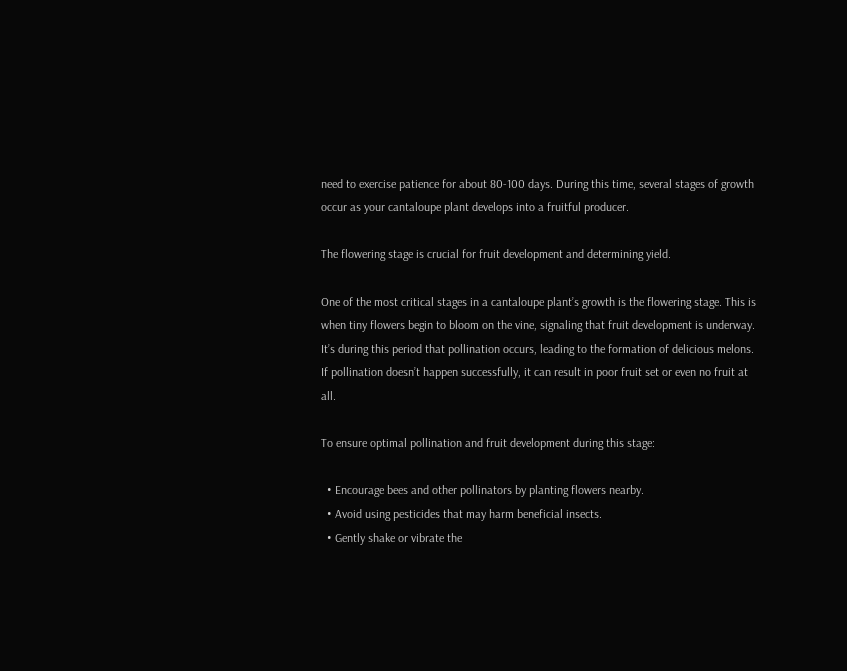need to exercise patience for about 80-100 days. During this time, several stages of growth occur as your cantaloupe plant develops into a fruitful producer.

The flowering stage is crucial for fruit development and determining yield.

One of the most critical stages in a cantaloupe plant’s growth is the flowering stage. This is when tiny flowers begin to bloom on the vine, signaling that fruit development is underway. It’s during this period that pollination occurs, leading to the formation of delicious melons. If pollination doesn’t happen successfully, it can result in poor fruit set or even no fruit at all.

To ensure optimal pollination and fruit development during this stage:

  • Encourage bees and other pollinators by planting flowers nearby.
  • Avoid using pesticides that may harm beneficial insects.
  • Gently shake or vibrate the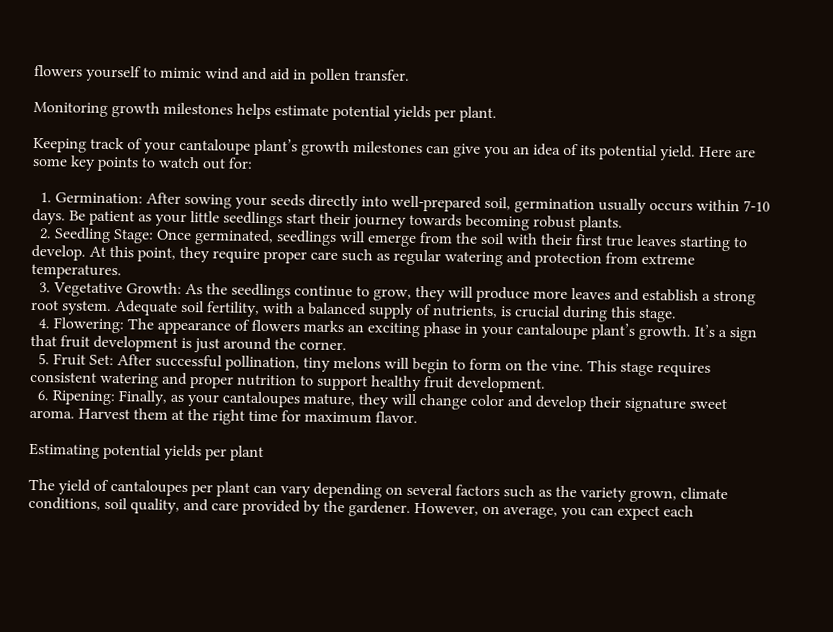flowers yourself to mimic wind and aid in pollen transfer.

Monitoring growth milestones helps estimate potential yields per plant.

Keeping track of your cantaloupe plant’s growth milestones can give you an idea of its potential yield. Here are some key points to watch out for:

  1. Germination: After sowing your seeds directly into well-prepared soil, germination usually occurs within 7-10 days. Be patient as your little seedlings start their journey towards becoming robust plants.
  2. Seedling Stage: Once germinated, seedlings will emerge from the soil with their first true leaves starting to develop. At this point, they require proper care such as regular watering and protection from extreme temperatures.
  3. Vegetative Growth: As the seedlings continue to grow, they will produce more leaves and establish a strong root system. Adequate soil fertility, with a balanced supply of nutrients, is crucial during this stage.
  4. Flowering: The appearance of flowers marks an exciting phase in your cantaloupe plant’s growth. It’s a sign that fruit development is just around the corner.
  5. Fruit Set: After successful pollination, tiny melons will begin to form on the vine. This stage requires consistent watering and proper nutrition to support healthy fruit development.
  6. Ripening: Finally, as your cantaloupes mature, they will change color and develop their signature sweet aroma. Harvest them at the right time for maximum flavor.

Estimating potential yields per plant

The yield of cantaloupes per plant can vary depending on several factors such as the variety grown, climate conditions, soil quality, and care provided by the gardener. However, on average, you can expect each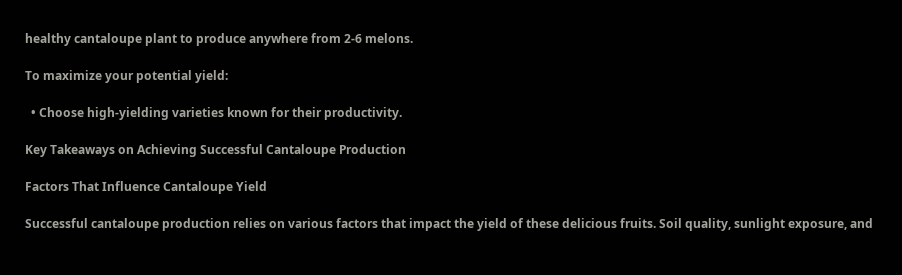healthy cantaloupe plant to produce anywhere from 2-6 melons.

To maximize your potential yield:

  • Choose high-yielding varieties known for their productivity.

Key Takeaways on Achieving Successful Cantaloupe Production

Factors That Influence Cantaloupe Yield

Successful cantaloupe production relies on various factors that impact the yield of these delicious fruits. Soil quality, sunlight exposure, and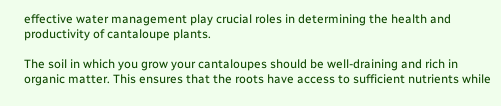effective water management play crucial roles in determining the health and productivity of cantaloupe plants.

The soil in which you grow your cantaloupes should be well-draining and rich in organic matter. This ensures that the roots have access to sufficient nutrients while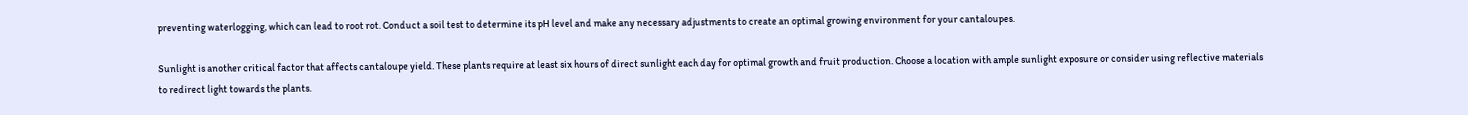preventing waterlogging, which can lead to root rot. Conduct a soil test to determine its pH level and make any necessary adjustments to create an optimal growing environment for your cantaloupes.

Sunlight is another critical factor that affects cantaloupe yield. These plants require at least six hours of direct sunlight each day for optimal growth and fruit production. Choose a location with ample sunlight exposure or consider using reflective materials to redirect light towards the plants.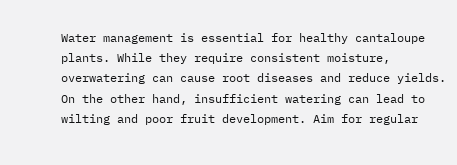Water management is essential for healthy cantaloupe plants. While they require consistent moisture, overwatering can cause root diseases and reduce yields. On the other hand, insufficient watering can lead to wilting and poor fruit development. Aim for regular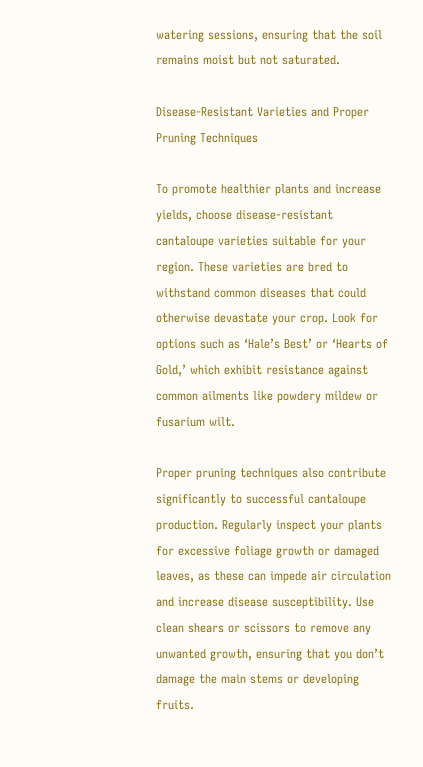watering sessions, ensuring that the soil remains moist but not saturated.

Disease-Resistant Varieties and Proper Pruning Techniques

To promote healthier plants and increase yields, choose disease-resistant cantaloupe varieties suitable for your region. These varieties are bred to withstand common diseases that could otherwise devastate your crop. Look for options such as ‘Hale’s Best’ or ‘Hearts of Gold,’ which exhibit resistance against common ailments like powdery mildew or fusarium wilt.

Proper pruning techniques also contribute significantly to successful cantaloupe production. Regularly inspect your plants for excessive foliage growth or damaged leaves, as these can impede air circulation and increase disease susceptibility. Use clean shears or scissors to remove any unwanted growth, ensuring that you don’t damage the main stems or developing fruits.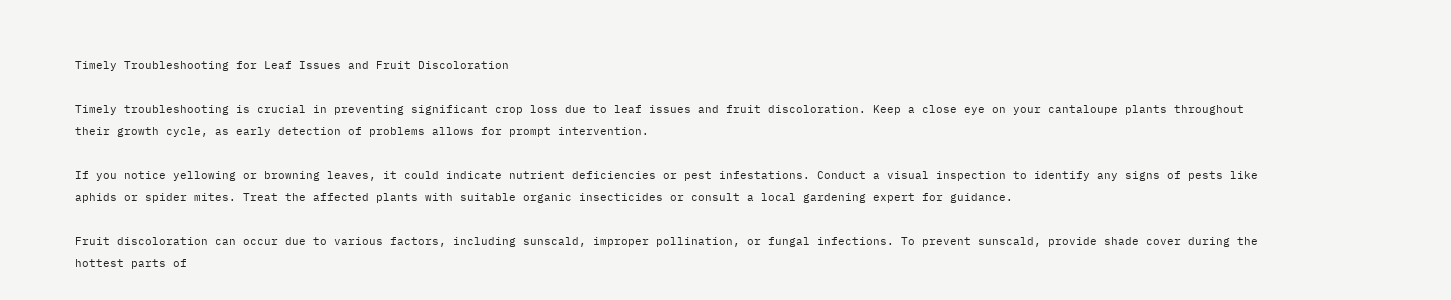Timely Troubleshooting for Leaf Issues and Fruit Discoloration

Timely troubleshooting is crucial in preventing significant crop loss due to leaf issues and fruit discoloration. Keep a close eye on your cantaloupe plants throughout their growth cycle, as early detection of problems allows for prompt intervention.

If you notice yellowing or browning leaves, it could indicate nutrient deficiencies or pest infestations. Conduct a visual inspection to identify any signs of pests like aphids or spider mites. Treat the affected plants with suitable organic insecticides or consult a local gardening expert for guidance.

Fruit discoloration can occur due to various factors, including sunscald, improper pollination, or fungal infections. To prevent sunscald, provide shade cover during the hottest parts of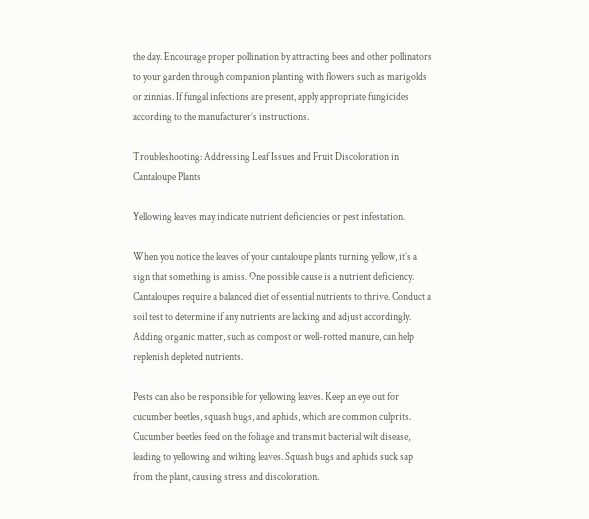the day. Encourage proper pollination by attracting bees and other pollinators to your garden through companion planting with flowers such as marigolds or zinnias. If fungal infections are present, apply appropriate fungicides according to the manufacturer’s instructions.

Troubleshooting: Addressing Leaf Issues and Fruit Discoloration in Cantaloupe Plants

Yellowing leaves may indicate nutrient deficiencies or pest infestation.

When you notice the leaves of your cantaloupe plants turning yellow, it’s a sign that something is amiss. One possible cause is a nutrient deficiency. Cantaloupes require a balanced diet of essential nutrients to thrive. Conduct a soil test to determine if any nutrients are lacking and adjust accordingly. Adding organic matter, such as compost or well-rotted manure, can help replenish depleted nutrients.

Pests can also be responsible for yellowing leaves. Keep an eye out for cucumber beetles, squash bugs, and aphids, which are common culprits. Cucumber beetles feed on the foliage and transmit bacterial wilt disease, leading to yellowing and wilting leaves. Squash bugs and aphids suck sap from the plant, causing stress and discoloration.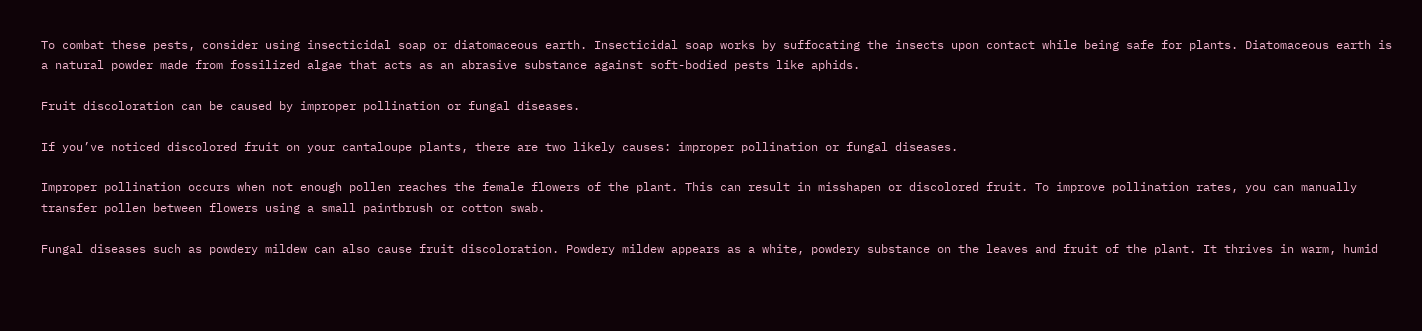To combat these pests, consider using insecticidal soap or diatomaceous earth. Insecticidal soap works by suffocating the insects upon contact while being safe for plants. Diatomaceous earth is a natural powder made from fossilized algae that acts as an abrasive substance against soft-bodied pests like aphids.

Fruit discoloration can be caused by improper pollination or fungal diseases.

If you’ve noticed discolored fruit on your cantaloupe plants, there are two likely causes: improper pollination or fungal diseases.

Improper pollination occurs when not enough pollen reaches the female flowers of the plant. This can result in misshapen or discolored fruit. To improve pollination rates, you can manually transfer pollen between flowers using a small paintbrush or cotton swab.

Fungal diseases such as powdery mildew can also cause fruit discoloration. Powdery mildew appears as a white, powdery substance on the leaves and fruit of the plant. It thrives in warm, humid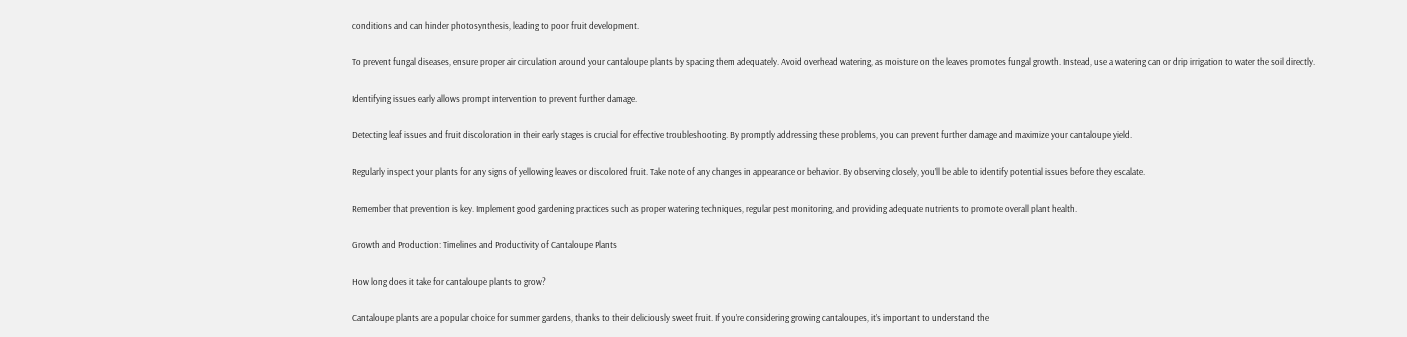conditions and can hinder photosynthesis, leading to poor fruit development.

To prevent fungal diseases, ensure proper air circulation around your cantaloupe plants by spacing them adequately. Avoid overhead watering, as moisture on the leaves promotes fungal growth. Instead, use a watering can or drip irrigation to water the soil directly.

Identifying issues early allows prompt intervention to prevent further damage.

Detecting leaf issues and fruit discoloration in their early stages is crucial for effective troubleshooting. By promptly addressing these problems, you can prevent further damage and maximize your cantaloupe yield.

Regularly inspect your plants for any signs of yellowing leaves or discolored fruit. Take note of any changes in appearance or behavior. By observing closely, you’ll be able to identify potential issues before they escalate.

Remember that prevention is key. Implement good gardening practices such as proper watering techniques, regular pest monitoring, and providing adequate nutrients to promote overall plant health.

Growth and Production: Timelines and Productivity of Cantaloupe Plants

How long does it take for cantaloupe plants to grow?

Cantaloupe plants are a popular choice for summer gardens, thanks to their deliciously sweet fruit. If you’re considering growing cantaloupes, it’s important to understand the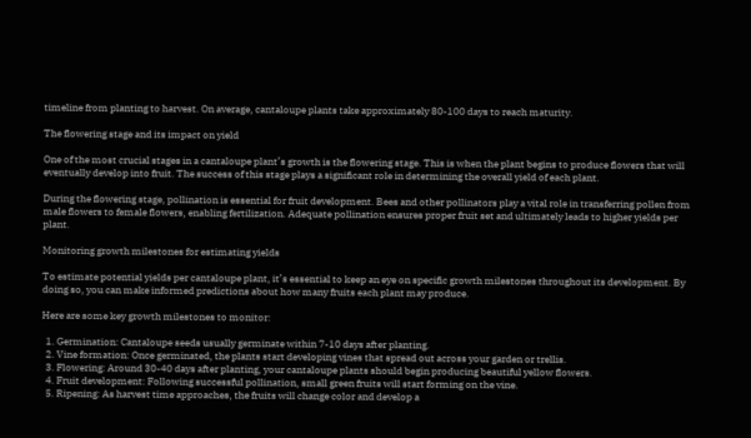timeline from planting to harvest. On average, cantaloupe plants take approximately 80-100 days to reach maturity.

The flowering stage and its impact on yield

One of the most crucial stages in a cantaloupe plant’s growth is the flowering stage. This is when the plant begins to produce flowers that will eventually develop into fruit. The success of this stage plays a significant role in determining the overall yield of each plant.

During the flowering stage, pollination is essential for fruit development. Bees and other pollinators play a vital role in transferring pollen from male flowers to female flowers, enabling fertilization. Adequate pollination ensures proper fruit set and ultimately leads to higher yields per plant.

Monitoring growth milestones for estimating yields

To estimate potential yields per cantaloupe plant, it’s essential to keep an eye on specific growth milestones throughout its development. By doing so, you can make informed predictions about how many fruits each plant may produce.

Here are some key growth milestones to monitor:

  1. Germination: Cantaloupe seeds usually germinate within 7-10 days after planting.
  2. Vine formation: Once germinated, the plants start developing vines that spread out across your garden or trellis.
  3. Flowering: Around 30-40 days after planting, your cantaloupe plants should begin producing beautiful yellow flowers.
  4. Fruit development: Following successful pollination, small green fruits will start forming on the vine.
  5. Ripening: As harvest time approaches, the fruits will change color and develop a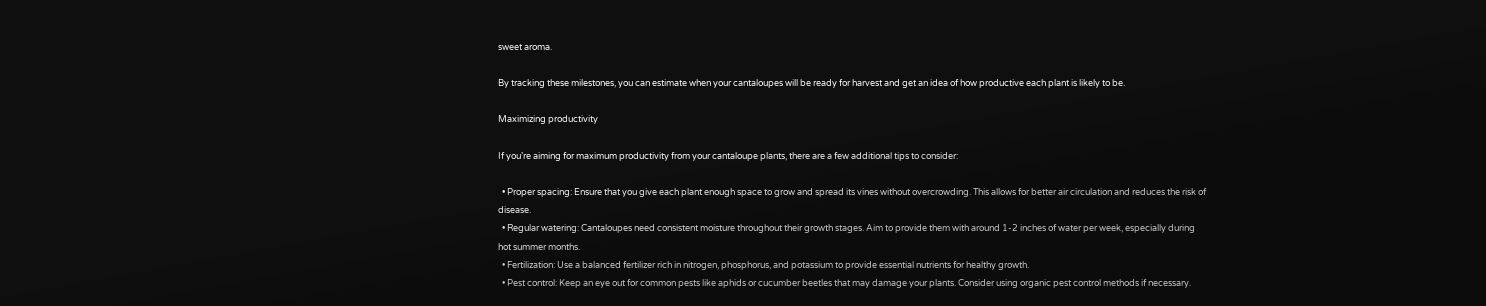sweet aroma.

By tracking these milestones, you can estimate when your cantaloupes will be ready for harvest and get an idea of how productive each plant is likely to be.

Maximizing productivity

If you’re aiming for maximum productivity from your cantaloupe plants, there are a few additional tips to consider:

  • Proper spacing: Ensure that you give each plant enough space to grow and spread its vines without overcrowding. This allows for better air circulation and reduces the risk of disease.
  • Regular watering: Cantaloupes need consistent moisture throughout their growth stages. Aim to provide them with around 1-2 inches of water per week, especially during hot summer months.
  • Fertilization: Use a balanced fertilizer rich in nitrogen, phosphorus, and potassium to provide essential nutrients for healthy growth.
  • Pest control: Keep an eye out for common pests like aphids or cucumber beetles that may damage your plants. Consider using organic pest control methods if necessary.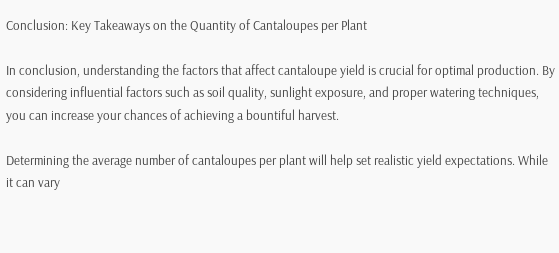Conclusion: Key Takeaways on the Quantity of Cantaloupes per Plant

In conclusion, understanding the factors that affect cantaloupe yield is crucial for optimal production. By considering influential factors such as soil quality, sunlight exposure, and proper watering techniques, you can increase your chances of achieving a bountiful harvest.

Determining the average number of cantaloupes per plant will help set realistic yield expectations. While it can vary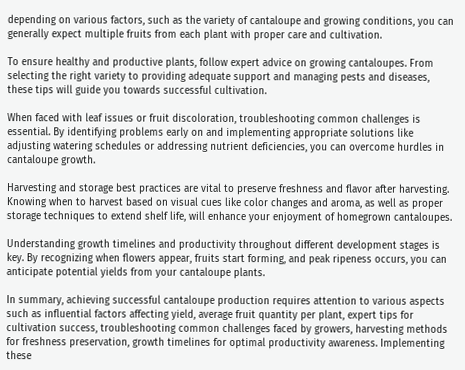depending on various factors, such as the variety of cantaloupe and growing conditions, you can generally expect multiple fruits from each plant with proper care and cultivation.

To ensure healthy and productive plants, follow expert advice on growing cantaloupes. From selecting the right variety to providing adequate support and managing pests and diseases, these tips will guide you towards successful cultivation.

When faced with leaf issues or fruit discoloration, troubleshooting common challenges is essential. By identifying problems early on and implementing appropriate solutions like adjusting watering schedules or addressing nutrient deficiencies, you can overcome hurdles in cantaloupe growth.

Harvesting and storage best practices are vital to preserve freshness and flavor after harvesting. Knowing when to harvest based on visual cues like color changes and aroma, as well as proper storage techniques to extend shelf life, will enhance your enjoyment of homegrown cantaloupes.

Understanding growth timelines and productivity throughout different development stages is key. By recognizing when flowers appear, fruits start forming, and peak ripeness occurs, you can anticipate potential yields from your cantaloupe plants.

In summary, achieving successful cantaloupe production requires attention to various aspects such as influential factors affecting yield, average fruit quantity per plant, expert tips for cultivation success, troubleshooting common challenges faced by growers, harvesting methods for freshness preservation, growth timelines for optimal productivity awareness. Implementing these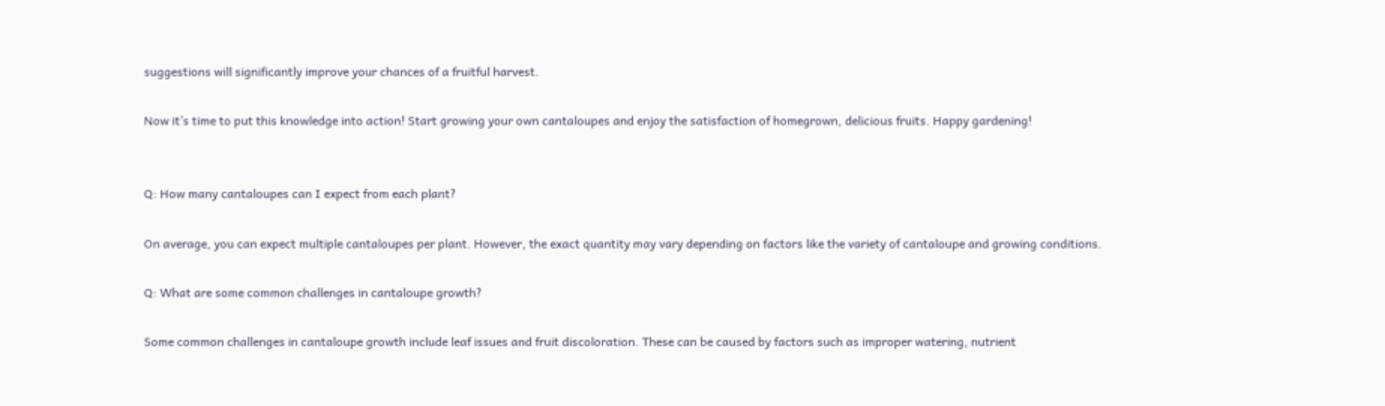suggestions will significantly improve your chances of a fruitful harvest.

Now it’s time to put this knowledge into action! Start growing your own cantaloupes and enjoy the satisfaction of homegrown, delicious fruits. Happy gardening!


Q: How many cantaloupes can I expect from each plant?

On average, you can expect multiple cantaloupes per plant. However, the exact quantity may vary depending on factors like the variety of cantaloupe and growing conditions.

Q: What are some common challenges in cantaloupe growth?

Some common challenges in cantaloupe growth include leaf issues and fruit discoloration. These can be caused by factors such as improper watering, nutrient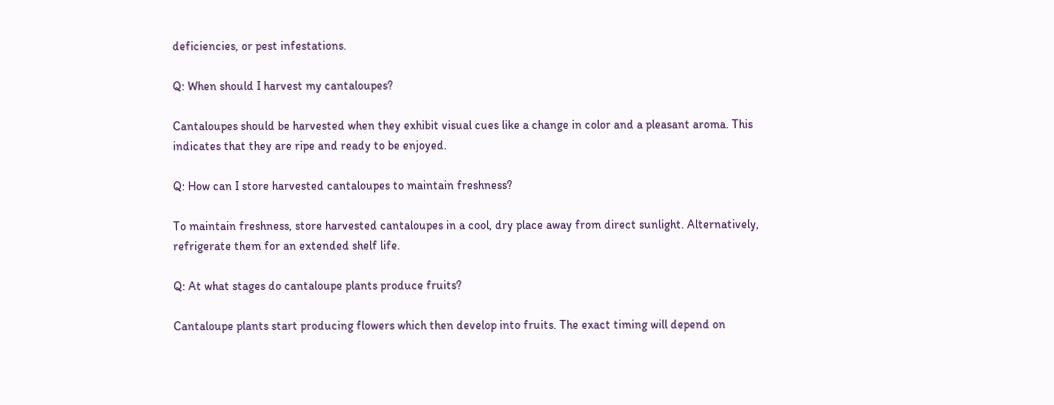deficiencies, or pest infestations.

Q: When should I harvest my cantaloupes?

Cantaloupes should be harvested when they exhibit visual cues like a change in color and a pleasant aroma. This indicates that they are ripe and ready to be enjoyed.

Q: How can I store harvested cantaloupes to maintain freshness?

To maintain freshness, store harvested cantaloupes in a cool, dry place away from direct sunlight. Alternatively, refrigerate them for an extended shelf life.

Q: At what stages do cantaloupe plants produce fruits?

Cantaloupe plants start producing flowers which then develop into fruits. The exact timing will depend on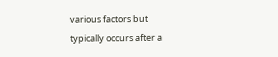various factors but typically occurs after a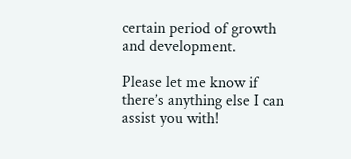certain period of growth and development.

Please let me know if there’s anything else I can assist you with!